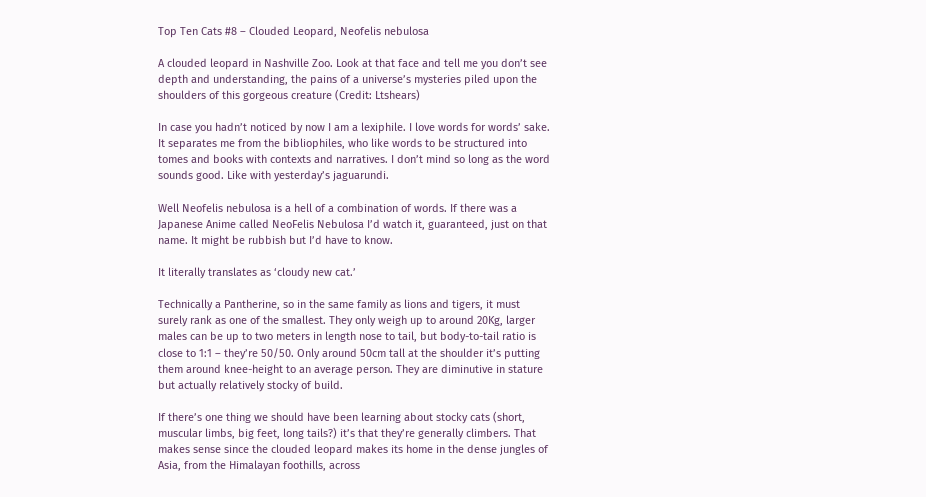Top Ten Cats #8 – Clouded Leopard, Neofelis nebulosa

A clouded leopard in Nashville Zoo. Look at that face and tell me you don’t see depth and understanding, the pains of a universe’s mysteries piled upon the shoulders of this gorgeous creature (Credit: Ltshears)

In case you hadn’t noticed by now I am a lexiphile. I love words for words’ sake. It separates me from the bibliophiles, who like words to be structured into tomes and books with contexts and narratives. I don’t mind so long as the word sounds good. Like with yesterday’s jaguarundi.

Well Neofelis nebulosa is a hell of a combination of words. If there was a Japanese Anime called NeoFelis Nebulosa I’d watch it, guaranteed, just on that name. It might be rubbish but I’d have to know.

It literally translates as ‘cloudy new cat.’

Technically a Pantherine, so in the same family as lions and tigers, it must surely rank as one of the smallest. They only weigh up to around 20Kg, larger males can be up to two meters in length nose to tail, but body-to-tail ratio is close to 1:1 – they’re 50/50. Only around 50cm tall at the shoulder it’s putting them around knee-height to an average person. They are diminutive in stature but actually relatively stocky of build.

If there’s one thing we should have been learning about stocky cats (short, muscular limbs, big feet, long tails?) it’s that they’re generally climbers. That makes sense since the clouded leopard makes its home in the dense jungles of Asia, from the Himalayan foothills, across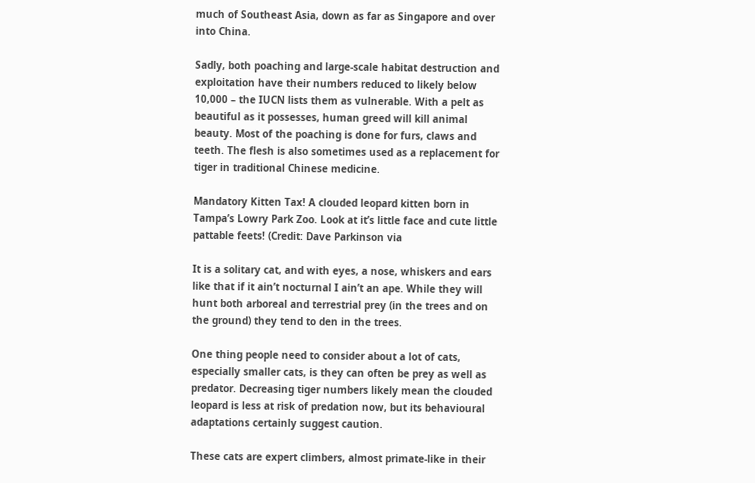much of Southeast Asia, down as far as Singapore and over into China.

Sadly, both poaching and large-scale habitat destruction and exploitation have their numbers reduced to likely below 10,000 – the IUCN lists them as vulnerable. With a pelt as beautiful as it possesses, human greed will kill animal beauty. Most of the poaching is done for furs, claws and teeth. The flesh is also sometimes used as a replacement for tiger in traditional Chinese medicine.

Mandatory Kitten Tax! A clouded leopard kitten born in Tampa’s Lowry Park Zoo. Look at it’s little face and cute little pattable feets! (Credit: Dave Parkinson via

It is a solitary cat, and with eyes, a nose, whiskers and ears like that if it ain’t nocturnal I ain’t an ape. While they will hunt both arboreal and terrestrial prey (in the trees and on the ground) they tend to den in the trees.

One thing people need to consider about a lot of cats, especially smaller cats, is they can often be prey as well as predator. Decreasing tiger numbers likely mean the clouded leopard is less at risk of predation now, but its behavioural adaptations certainly suggest caution.

These cats are expert climbers, almost primate-like in their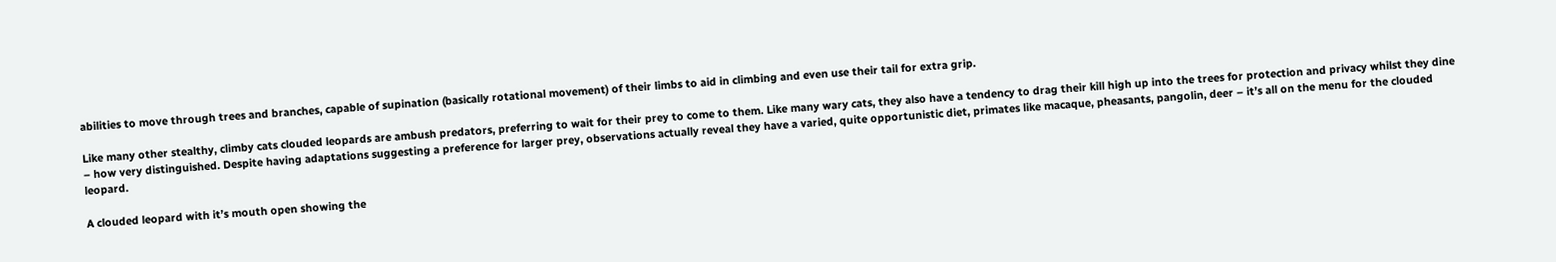abilities to move through trees and branches, capable of supination (basically rotational movement) of their limbs to aid in climbing and even use their tail for extra grip.

Like many other stealthy, climby cats clouded leopards are ambush predators, preferring to wait for their prey to come to them. Like many wary cats, they also have a tendency to drag their kill high up into the trees for protection and privacy whilst they dine – how very distinguished. Despite having adaptations suggesting a preference for larger prey, observations actually reveal they have a varied, quite opportunistic diet, primates like macaque, pheasants, pangolin, deer – it’s all on the menu for the clouded leopard.

A clouded leopard with it’s mouth open showing the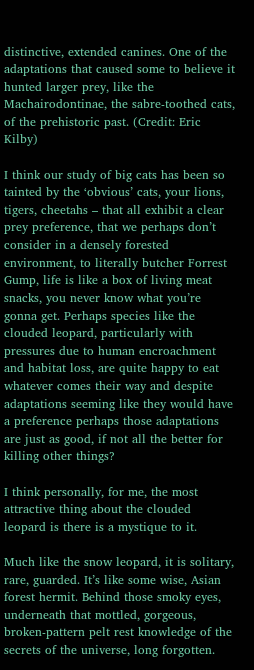distinctive, extended canines. One of the adaptations that caused some to believe it hunted larger prey, like the Machairodontinae, the sabre-toothed cats, of the prehistoric past. (Credit: Eric Kilby)

I think our study of big cats has been so tainted by the ‘obvious’ cats, your lions, tigers, cheetahs – that all exhibit a clear prey preference, that we perhaps don’t consider in a densely forested environment, to literally butcher Forrest Gump, life is like a box of living meat snacks, you never know what you’re gonna get. Perhaps species like the clouded leopard, particularly with pressures due to human encroachment and habitat loss, are quite happy to eat whatever comes their way and despite adaptations seeming like they would have a preference perhaps those adaptations are just as good, if not all the better for killing other things?

I think personally, for me, the most attractive thing about the clouded leopard is there is a mystique to it.

Much like the snow leopard, it is solitary, rare, guarded. It’s like some wise, Asian forest hermit. Behind those smoky eyes, underneath that mottled, gorgeous, broken-pattern pelt rest knowledge of the secrets of the universe, long forgotten.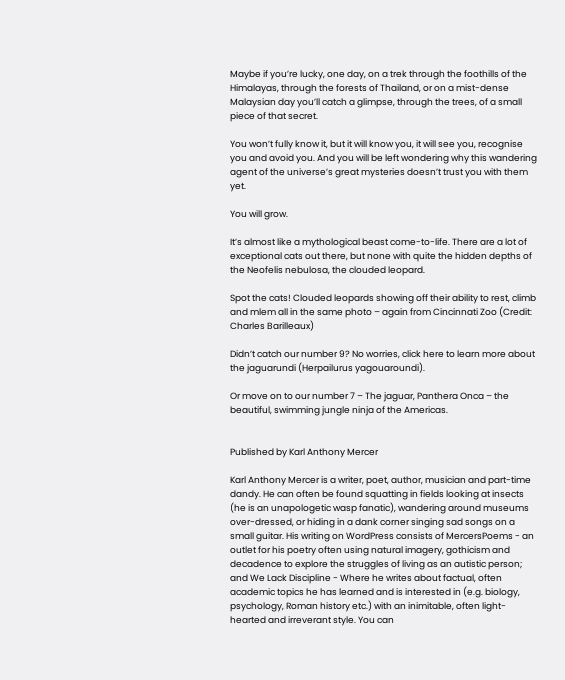Maybe if you’re lucky, one day, on a trek through the foothills of the Himalayas, through the forests of Thailand, or on a mist-dense Malaysian day you’ll catch a glimpse, through the trees, of a small piece of that secret.

You won’t fully know it, but it will know you, it will see you, recognise you and avoid you. And you will be left wondering why this wandering agent of the universe’s great mysteries doesn’t trust you with them yet.

You will grow.

It’s almost like a mythological beast come-to-life. There are a lot of exceptional cats out there, but none with quite the hidden depths of the Neofelis nebulosa, the clouded leopard.

Spot the cats! Clouded leopards showing off their ability to rest, climb and mlem all in the same photo – again from Cincinnati Zoo (Credit: Charles Barilleaux)

Didn’t catch our number 9? No worries, click here to learn more about the jaguarundi (Herpailurus yagouaroundi).

Or move on to our number 7 – The jaguar, Panthera Onca – the beautiful, swimming jungle ninja of the Americas.


Published by Karl Anthony Mercer

Karl Anthony Mercer is a writer, poet, author, musician and part-time dandy. He can often be found squatting in fields looking at insects (he is an unapologetic wasp fanatic), wandering around museums over-dressed, or hiding in a dank corner singing sad songs on a small guitar. His writing on WordPress consists of MercersPoems - an outlet for his poetry often using natural imagery, gothicism and decadence to explore the struggles of living as an autistic person; and We Lack Discipline - Where he writes about factual, often academic topics he has learned and is interested in (e.g. biology, psychology, Roman history etc.) with an inimitable, often light-hearted and irreverant style. You can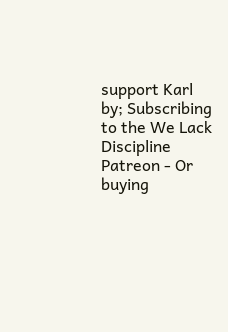support Karl by; Subscribing to the We Lack Discipline Patreon - Or buying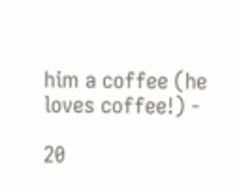him a coffee (he loves coffee!) -

20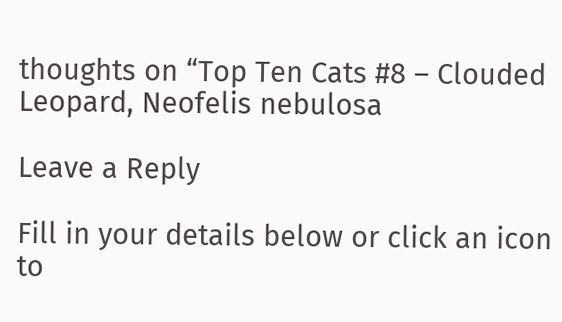thoughts on “Top Ten Cats #8 – Clouded Leopard, Neofelis nebulosa

Leave a Reply

Fill in your details below or click an icon to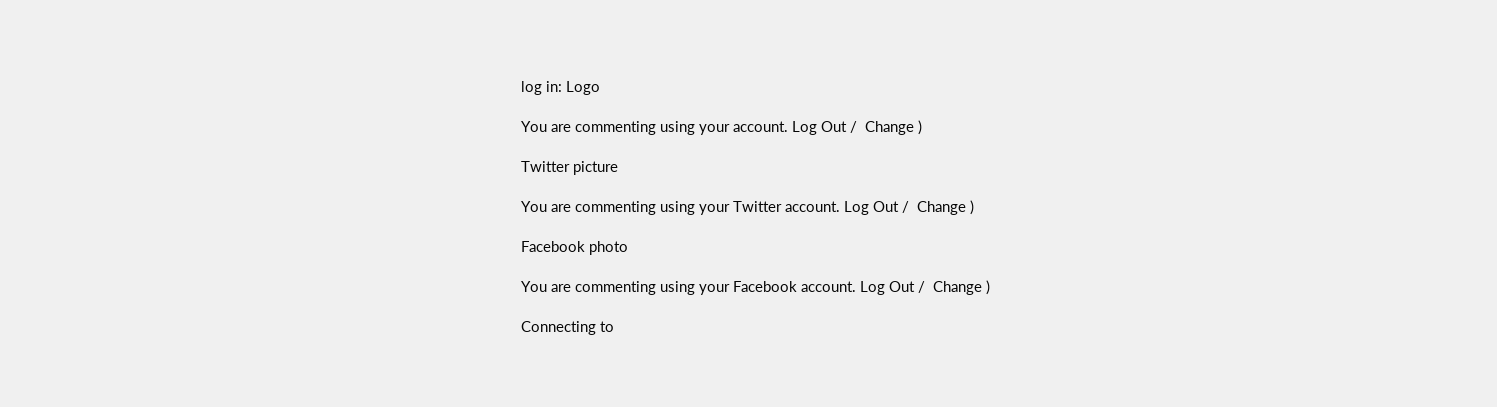log in: Logo

You are commenting using your account. Log Out /  Change )

Twitter picture

You are commenting using your Twitter account. Log Out /  Change )

Facebook photo

You are commenting using your Facebook account. Log Out /  Change )

Connecting to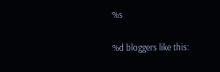%s

%d bloggers like this: